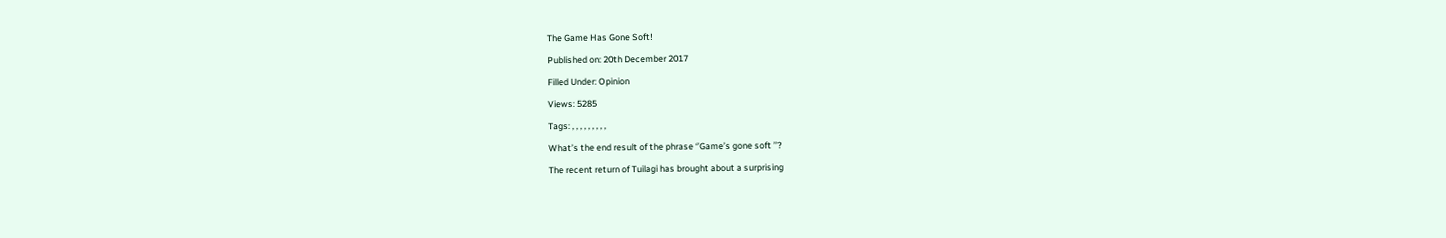The Game Has Gone Soft!

Published on: 20th December 2017

Filled Under: Opinion

Views: 5285

Tags: , , , , , , , , ,

What’s the end result of the phrase ‘’Game’s gone soft ’’?

The recent return of Tuilagi has brought about a surprising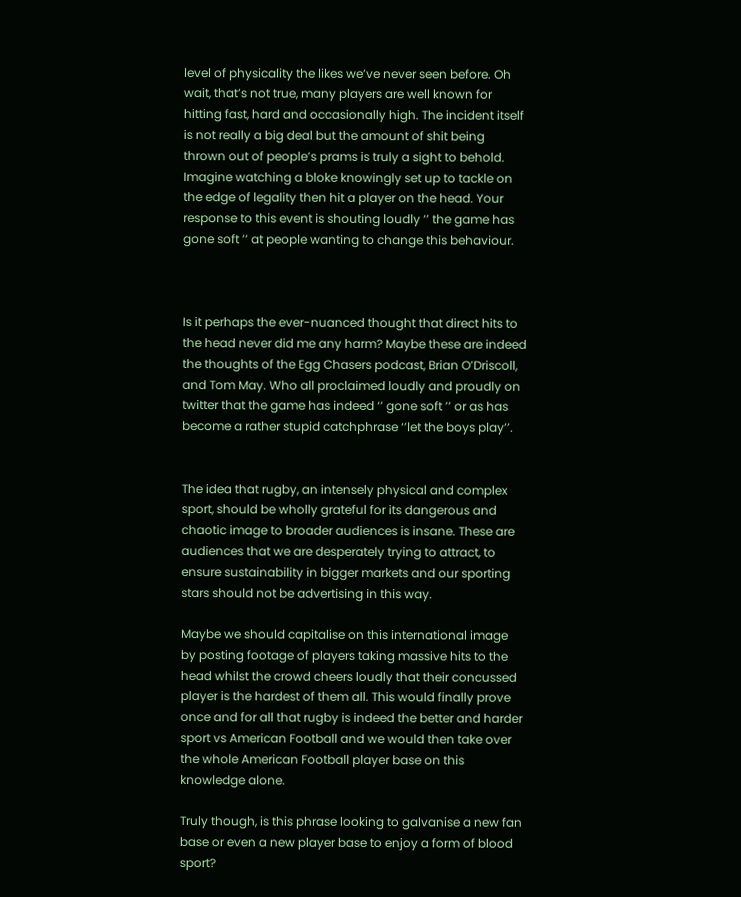level of physicality the likes we’ve never seen before. Oh wait, that’s not true, many players are well known for hitting fast, hard and occasionally high. The incident itself is not really a big deal but the amount of shit being thrown out of people’s prams is truly a sight to behold. Imagine watching a bloke knowingly set up to tackle on the edge of legality then hit a player on the head. Your response to this event is shouting loudly ‘’ the game has gone soft ’’ at people wanting to change this behaviour.



Is it perhaps the ever-nuanced thought that direct hits to the head never did me any harm? Maybe these are indeed the thoughts of the Egg Chasers podcast, Brian O’Driscoll, and Tom May. Who all proclaimed loudly and proudly on twitter that the game has indeed ‘’ gone soft ’’ or as has become a rather stupid catchphrase ‘’let the boys play’’.


The idea that rugby, an intensely physical and complex sport, should be wholly grateful for its dangerous and chaotic image to broader audiences is insane. These are audiences that we are desperately trying to attract, to ensure sustainability in bigger markets and our sporting stars should not be advertising in this way.

Maybe we should capitalise on this international image by posting footage of players taking massive hits to the head whilst the crowd cheers loudly that their concussed player is the hardest of them all. This would finally prove once and for all that rugby is indeed the better and harder sport vs American Football and we would then take over the whole American Football player base on this knowledge alone.

Truly though, is this phrase looking to galvanise a new fan base or even a new player base to enjoy a form of blood sport?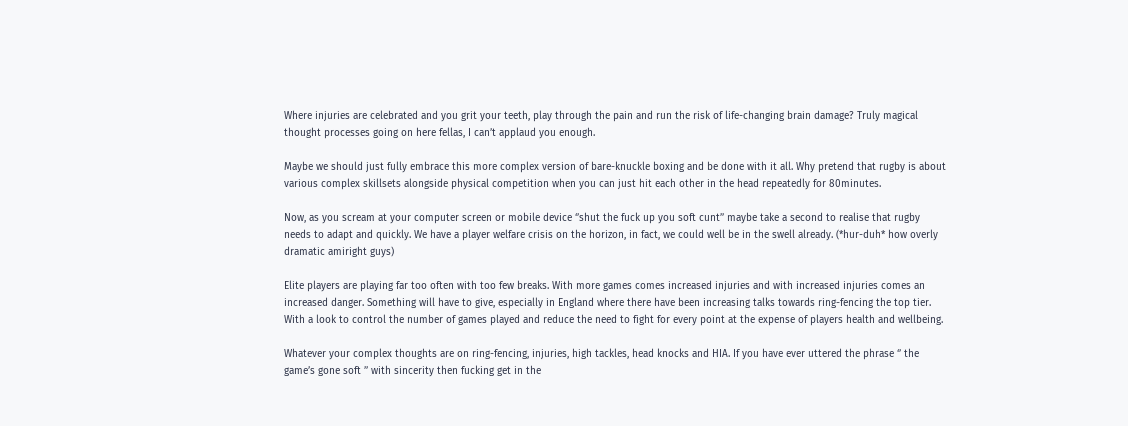Where injuries are celebrated and you grit your teeth, play through the pain and run the risk of life-changing brain damage? Truly magical thought processes going on here fellas, I can’t applaud you enough.

Maybe we should just fully embrace this more complex version of bare-knuckle boxing and be done with it all. Why pretend that rugby is about various complex skillsets alongside physical competition when you can just hit each other in the head repeatedly for 80minutes.

Now, as you scream at your computer screen or mobile device ‘’shut the fuck up you soft cunt’’ maybe take a second to realise that rugby needs to adapt and quickly. We have a player welfare crisis on the horizon, in fact, we could well be in the swell already. (*hur-duh* how overly dramatic amiright guys)

Elite players are playing far too often with too few breaks. With more games comes increased injuries and with increased injuries comes an increased danger. Something will have to give, especially in England where there have been increasing talks towards ring-fencing the top tier. With a look to control the number of games played and reduce the need to fight for every point at the expense of players health and wellbeing.

Whatever your complex thoughts are on ring-fencing, injuries, high tackles, head knocks and HIA. If you have ever uttered the phrase ‘’ the game’s gone soft ’’ with sincerity then fucking get in the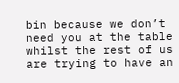bin because we don’t need you at the table whilst the rest of us are trying to have an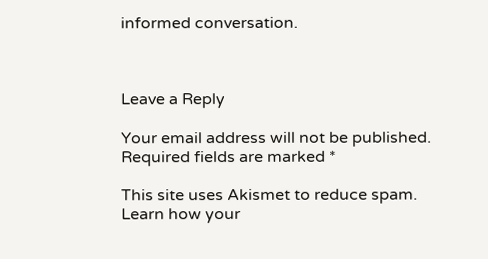informed conversation.



Leave a Reply

Your email address will not be published. Required fields are marked *

This site uses Akismet to reduce spam. Learn how your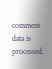comment data is processed.